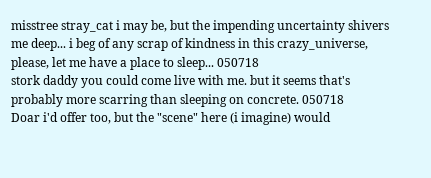misstree stray_cat i may be, but the impending uncertainty shivers me deep... i beg of any scrap of kindness in this crazy_universe, please, let me have a place to sleep... 050718
stork daddy you could come live with me. but it seems that's probably more scarring than sleeping on concrete. 050718
Doar i'd offer too, but the "scene" here (i imagine) would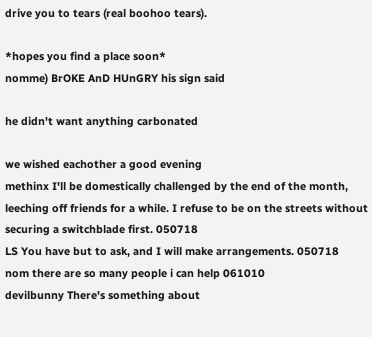drive you to tears (real boohoo tears).

*hopes you find a place soon*
nomme) BrOKE AnD HUnGRY his sign said

he didn't want anything carbonated

we wished eachother a good evening
methinx I'll be domestically challenged by the end of the month, leeching off friends for a while. I refuse to be on the streets without securing a switchblade first. 050718
LS You have but to ask, and I will make arrangements. 050718
nom there are so many people i can help 061010
devilbunny There's something about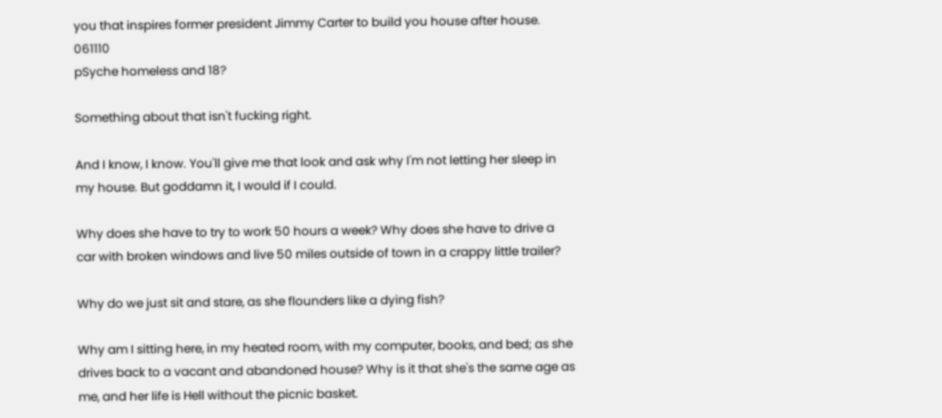you that inspires former president Jimmy Carter to build you house after house. 061110
pSyche homeless and 18?

Something about that isn't fucking right.

And I know, I know. You'll give me that look and ask why I'm not letting her sleep in my house. But goddamn it, I would if I could.

Why does she have to try to work 50 hours a week? Why does she have to drive a car with broken windows and live 50 miles outside of town in a crappy little trailer?

Why do we just sit and stare, as she flounders like a dying fish?

Why am I sitting here, in my heated room, with my computer, books, and bed; as she drives back to a vacant and abandoned house? Why is it that she's the same age as me, and her life is Hell without the picnic basket.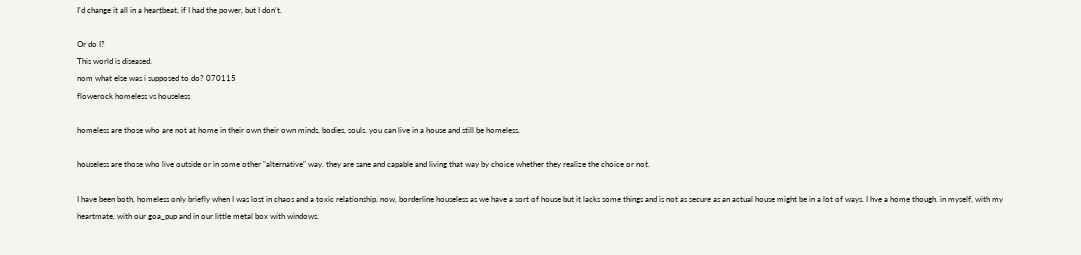I'd change it all in a heartbeat, if I had the power, but I don't.

Or do I?
This world is diseased.
nom what else was i supposed to do? 070115
flowerock homeless vs houseless

homeless are those who are not at home in their own their own minds, bodies, souls. you can live in a house and still be homeless.

houseless are those who live outside or in some other "alternative" way. they are sane and capable and living that way by choice whether they realize the choice or not.

I have been both, homeless only briefly when I was lost in chaos and a toxic relationship. now, borderline houseless as we have a sort of house but it lacks some things and is not as secure as an actual house might be in a lot of ways. I hve a home though. in myself, with my heartmate, with our goa_pup and in our little metal box with windows.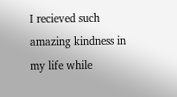I recieved such amazing kindness in my life while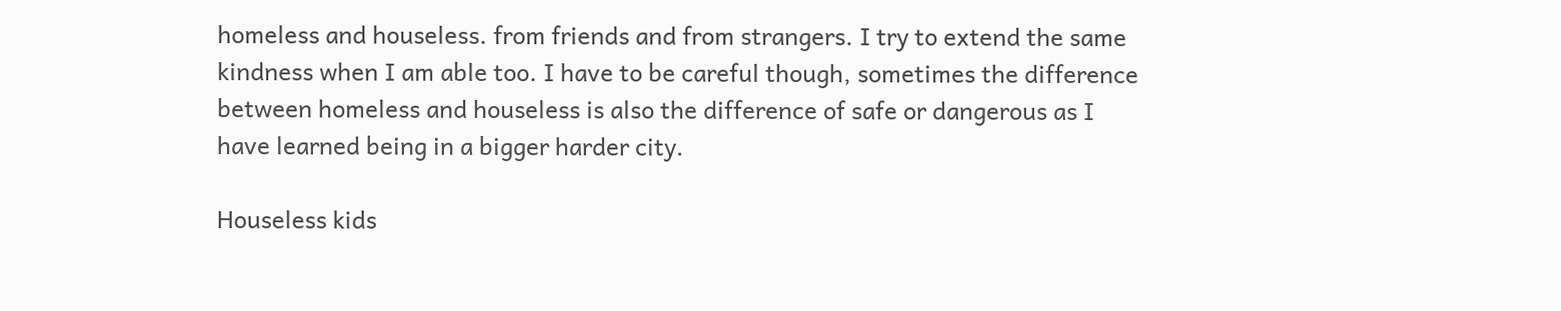homeless and houseless. from friends and from strangers. I try to extend the same kindness when I am able too. I have to be careful though, sometimes the difference between homeless and houseless is also the difference of safe or dangerous as I have learned being in a bigger harder city.

Houseless kids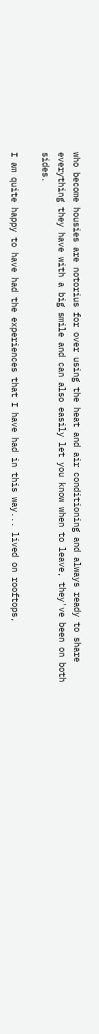who become housies are notorius for over using the heat and air conditioning and always ready to share everything they have with a big smile and can also easily let you know when to leave, they've been on both sides.

I am quite happy to have had the experiences that I have had in this way... lived on rooftops,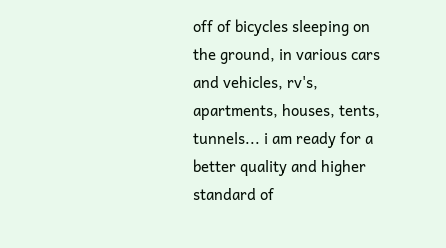off of bicycles sleeping on the ground, in various cars and vehicles, rv's, apartments, houses, tents, tunnels... i am ready for a better quality and higher standard of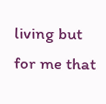living but for me that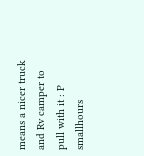means a nicer truck and Rv camper to pull with it : P
smallhours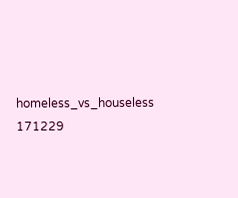homeless_vs_houseless 171229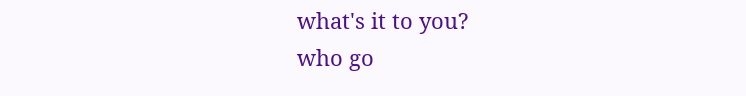what's it to you?
who go